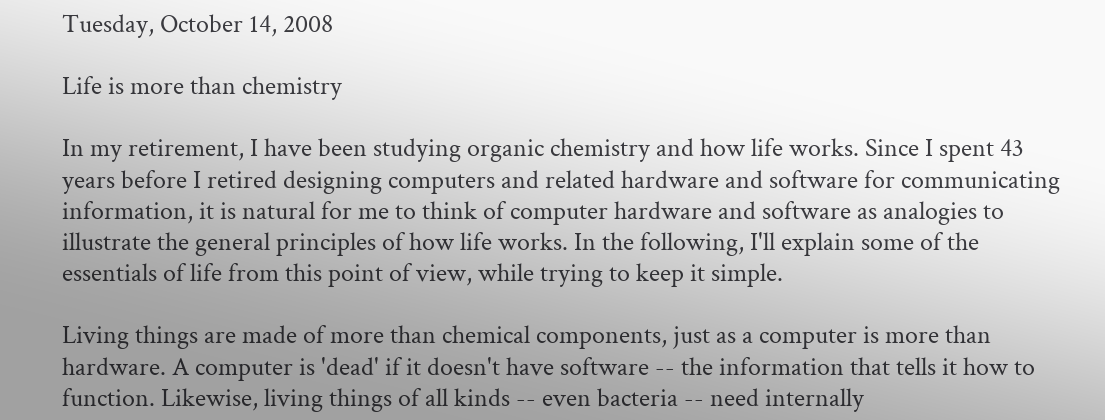Tuesday, October 14, 2008

Life is more than chemistry

In my retirement, I have been studying organic chemistry and how life works. Since I spent 43 years before I retired designing computers and related hardware and software for communicating information, it is natural for me to think of computer hardware and software as analogies to illustrate the general principles of how life works. In the following, I'll explain some of the essentials of life from this point of view, while trying to keep it simple.

Living things are made of more than chemical components, just as a computer is more than hardware. A computer is 'dead' if it doesn't have software -- the information that tells it how to function. Likewise, living things of all kinds -- even bacteria -- need internally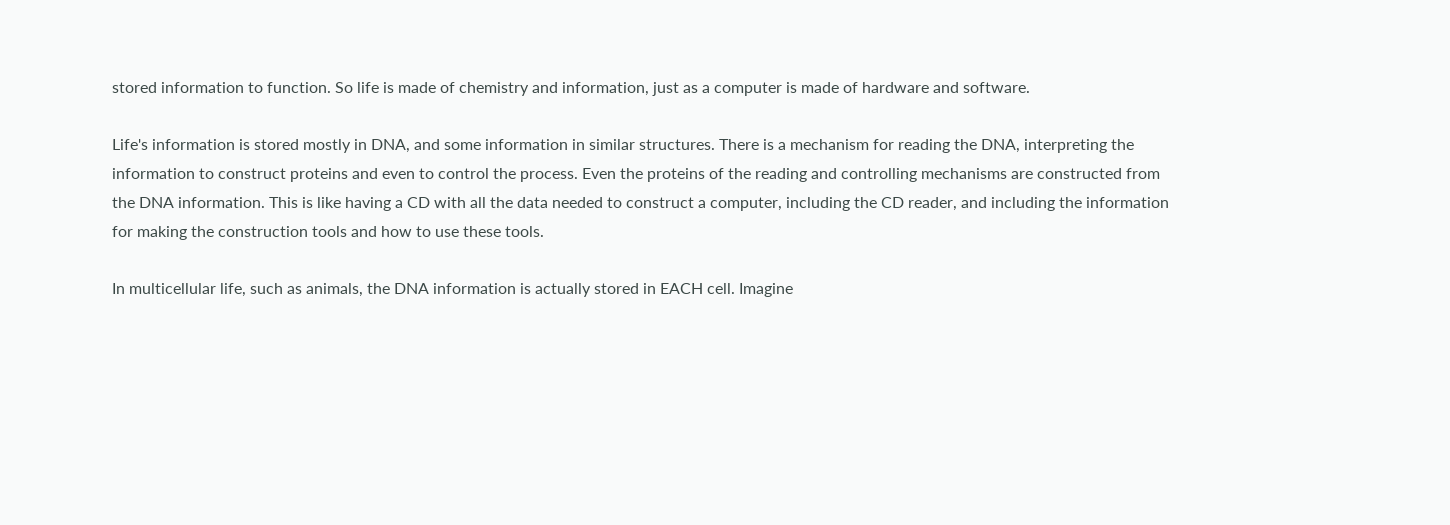stored information to function. So life is made of chemistry and information, just as a computer is made of hardware and software.

Life's information is stored mostly in DNA, and some information in similar structures. There is a mechanism for reading the DNA, interpreting the information to construct proteins and even to control the process. Even the proteins of the reading and controlling mechanisms are constructed from the DNA information. This is like having a CD with all the data needed to construct a computer, including the CD reader, and including the information for making the construction tools and how to use these tools.

In multicellular life, such as animals, the DNA information is actually stored in EACH cell. Imagine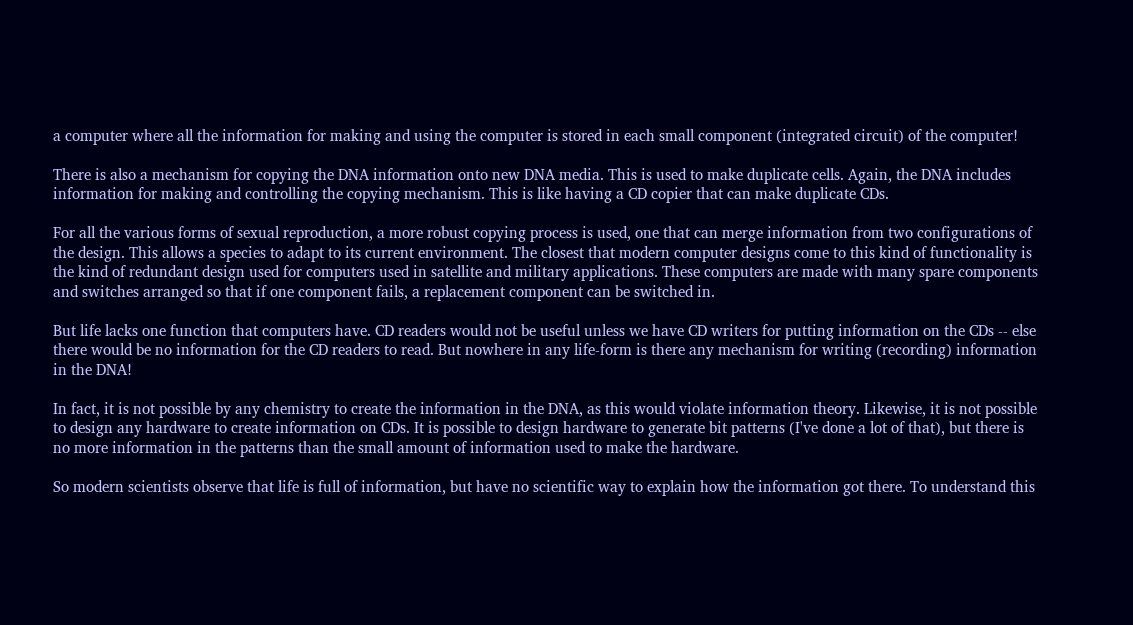a computer where all the information for making and using the computer is stored in each small component (integrated circuit) of the computer!

There is also a mechanism for copying the DNA information onto new DNA media. This is used to make duplicate cells. Again, the DNA includes information for making and controlling the copying mechanism. This is like having a CD copier that can make duplicate CDs.

For all the various forms of sexual reproduction, a more robust copying process is used, one that can merge information from two configurations of the design. This allows a species to adapt to its current environment. The closest that modern computer designs come to this kind of functionality is the kind of redundant design used for computers used in satellite and military applications. These computers are made with many spare components and switches arranged so that if one component fails, a replacement component can be switched in.

But life lacks one function that computers have. CD readers would not be useful unless we have CD writers for putting information on the CDs -- else there would be no information for the CD readers to read. But nowhere in any life-form is there any mechanism for writing (recording) information in the DNA!

In fact, it is not possible by any chemistry to create the information in the DNA, as this would violate information theory. Likewise, it is not possible to design any hardware to create information on CDs. It is possible to design hardware to generate bit patterns (I've done a lot of that), but there is no more information in the patterns than the small amount of information used to make the hardware.

So modern scientists observe that life is full of information, but have no scientific way to explain how the information got there. To understand this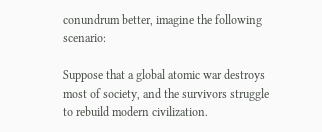conundrum better, imagine the following scenario:

Suppose that a global atomic war destroys most of society, and the survivors struggle to rebuild modern civilization.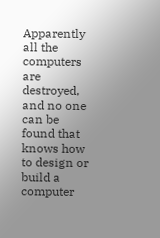Apparently all the computers are destroyed, and no one can be found that knows how to design or build a computer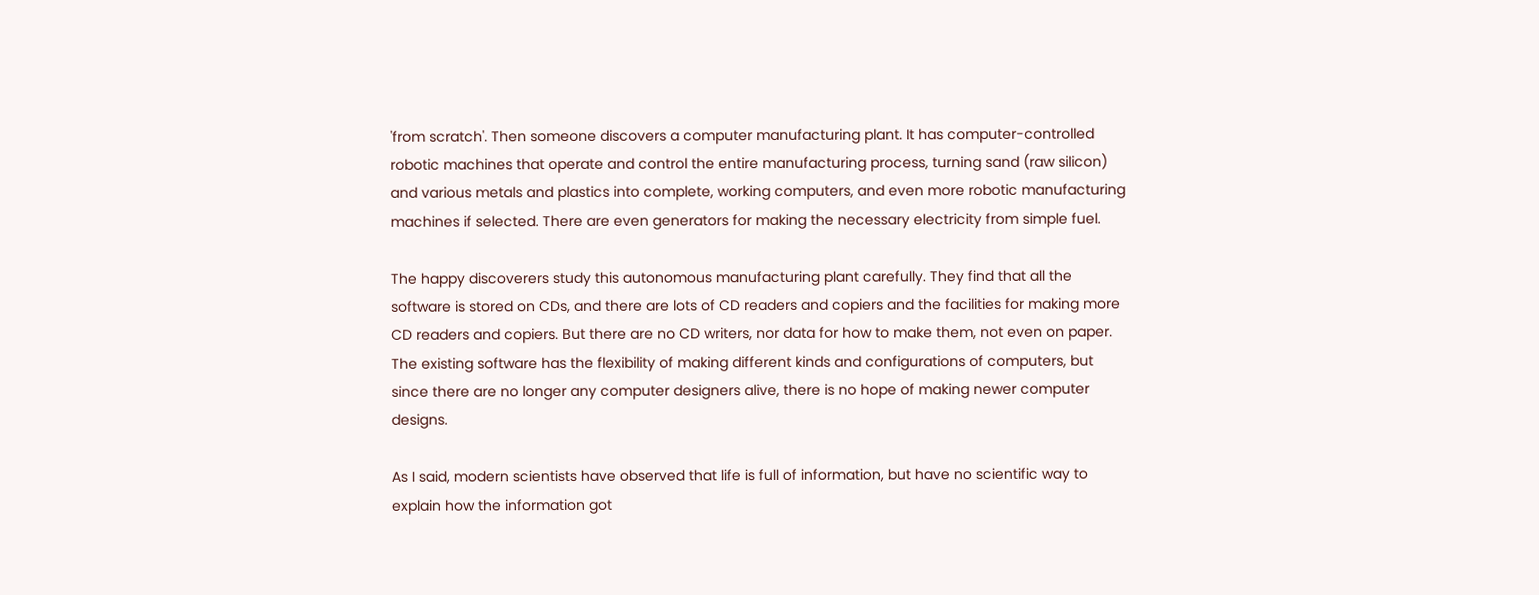'from scratch'. Then someone discovers a computer manufacturing plant. It has computer-controlled robotic machines that operate and control the entire manufacturing process, turning sand (raw silicon) and various metals and plastics into complete, working computers, and even more robotic manufacturing machines if selected. There are even generators for making the necessary electricity from simple fuel.

The happy discoverers study this autonomous manufacturing plant carefully. They find that all the software is stored on CDs, and there are lots of CD readers and copiers and the facilities for making more CD readers and copiers. But there are no CD writers, nor data for how to make them, not even on paper. The existing software has the flexibility of making different kinds and configurations of computers, but since there are no longer any computer designers alive, there is no hope of making newer computer designs.

As I said, modern scientists have observed that life is full of information, but have no scientific way to explain how the information got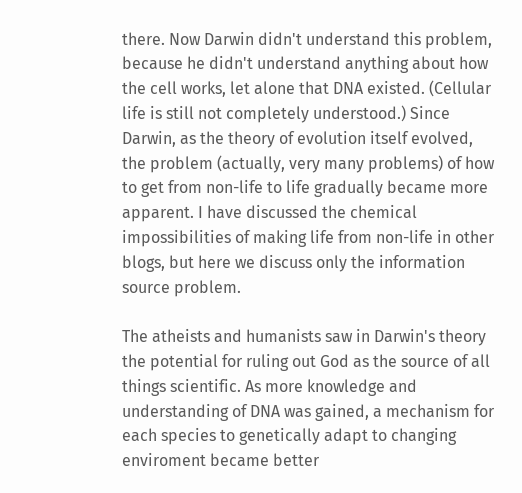there. Now Darwin didn't understand this problem, because he didn't understand anything about how the cell works, let alone that DNA existed. (Cellular life is still not completely understood.) Since Darwin, as the theory of evolution itself evolved, the problem (actually, very many problems) of how to get from non-life to life gradually became more apparent. I have discussed the chemical impossibilities of making life from non-life in other blogs, but here we discuss only the information source problem.

The atheists and humanists saw in Darwin's theory the potential for ruling out God as the source of all things scientific. As more knowledge and understanding of DNA was gained, a mechanism for each species to genetically adapt to changing enviroment became better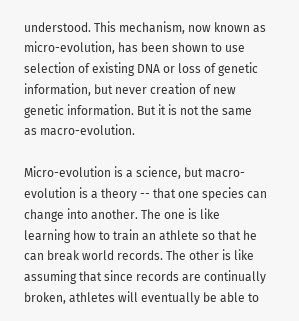understood. This mechanism, now known as micro-evolution, has been shown to use selection of existing DNA or loss of genetic information, but never creation of new genetic information. But it is not the same as macro-evolution.

Micro-evolution is a science, but macro-evolution is a theory -- that one species can change into another. The one is like learning how to train an athlete so that he can break world records. The other is like assuming that since records are continually broken, athletes will eventually be able to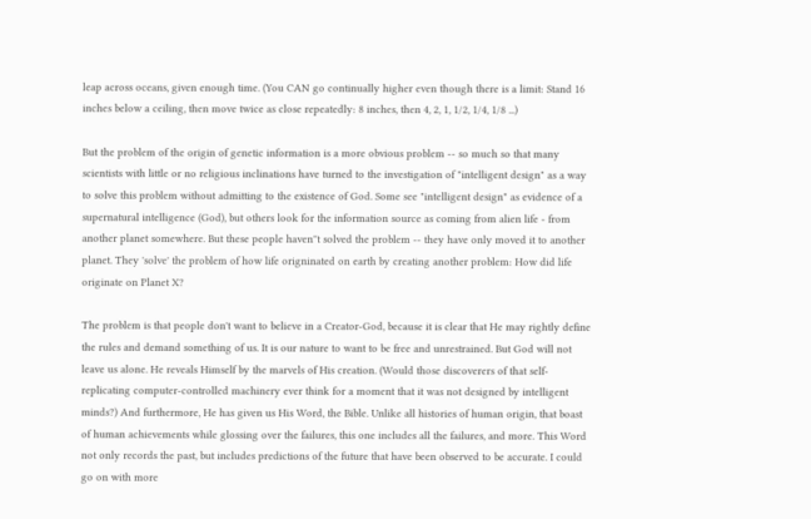leap across oceans, given enough time. (You CAN go continually higher even though there is a limit: Stand 16 inches below a ceiling, then move twice as close repeatedly: 8 inches, then 4, 2, 1, 1/2, 1/4, 1/8 ...)

But the problem of the origin of genetic information is a more obvious problem -- so much so that many scientists with little or no religious inclinations have turned to the investigation of "intelligent design" as a way to solve this problem without admitting to the existence of God. Some see "intelligent design" as evidence of a supernatural intelligence (God), but others look for the information source as coming from alien life - from another planet somewhere. But these people haven''t solved the problem -- they have only moved it to another planet. They 'solve' the problem of how life origninated on earth by creating another problem: How did life originate on Planet X?

The problem is that people don't want to believe in a Creator-God, because it is clear that He may rightly define the rules and demand something of us. It is our nature to want to be free and unrestrained. But God will not leave us alone. He reveals Himself by the marvels of His creation. (Would those discoverers of that self-replicating computer-controlled machinery ever think for a moment that it was not designed by intelligent minds?) And furthermore, He has given us His Word, the Bible. Unlike all histories of human origin, that boast of human achievements while glossing over the failures, this one includes all the failures, and more. This Word not only records the past, but includes predictions of the future that have been observed to be accurate. I could go on with more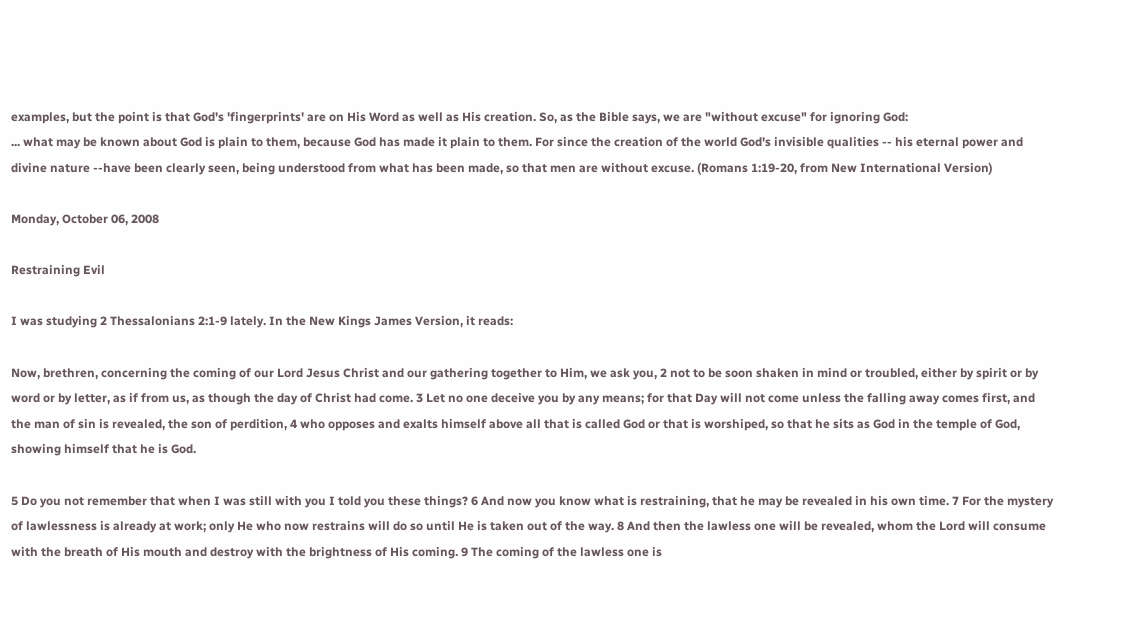examples, but the point is that God's 'fingerprints' are on His Word as well as His creation. So, as the Bible says, we are "without excuse" for ignoring God:
... what may be known about God is plain to them, because God has made it plain to them. For since the creation of the world God's invisible qualities -- his eternal power and divine nature --have been clearly seen, being understood from what has been made, so that men are without excuse. (Romans 1:19-20, from New International Version)

Monday, October 06, 2008

Restraining Evil

I was studying 2 Thessalonians 2:1-9 lately. In the New Kings James Version, it reads:

Now, brethren, concerning the coming of our Lord Jesus Christ and our gathering together to Him, we ask you, 2 not to be soon shaken in mind or troubled, either by spirit or by word or by letter, as if from us, as though the day of Christ had come. 3 Let no one deceive you by any means; for that Day will not come unless the falling away comes first, and the man of sin is revealed, the son of perdition, 4 who opposes and exalts himself above all that is called God or that is worshiped, so that he sits as God in the temple of God, showing himself that he is God.

5 Do you not remember that when I was still with you I told you these things? 6 And now you know what is restraining, that he may be revealed in his own time. 7 For the mystery of lawlessness is already at work; only He who now restrains will do so until He is taken out of the way. 8 And then the lawless one will be revealed, whom the Lord will consume with the breath of His mouth and destroy with the brightness of His coming. 9 The coming of the lawless one is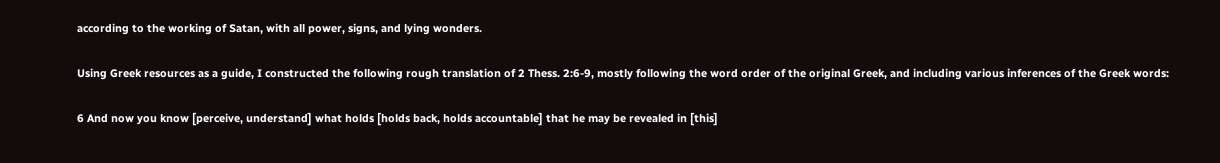according to the working of Satan, with all power, signs, and lying wonders.

Using Greek resources as a guide, I constructed the following rough translation of 2 Thess. 2:6-9, mostly following the word order of the original Greek, and including various inferences of the Greek words:

6 And now you know [perceive, understand] what holds [holds back, holds accountable] that he may be revealed in [this]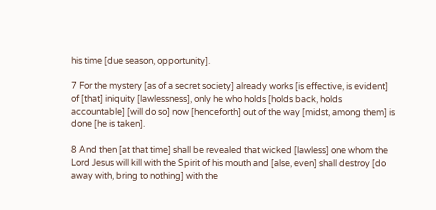his time [due season, opportunity].

7 For the mystery [as of a secret society] already works [is effective, is evident] of [that] iniquity [lawlessness], only he who holds [holds back, holds accountable] [will do so] now [henceforth] out of the way [midst, among them] is done [he is taken].

8 And then [at that time] shall be revealed that wicked [lawless] one whom the Lord Jesus will kill with the Spirit of his mouth and [alse, even] shall destroy [do away with, bring to nothing] with the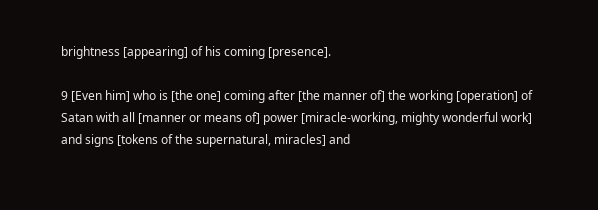brightness [appearing] of his coming [presence].

9 [Even him] who is [the one] coming after [the manner of] the working [operation] of Satan with all [manner or means of] power [miracle-working, mighty wonderful work] and signs [tokens of the supernatural, miracles] and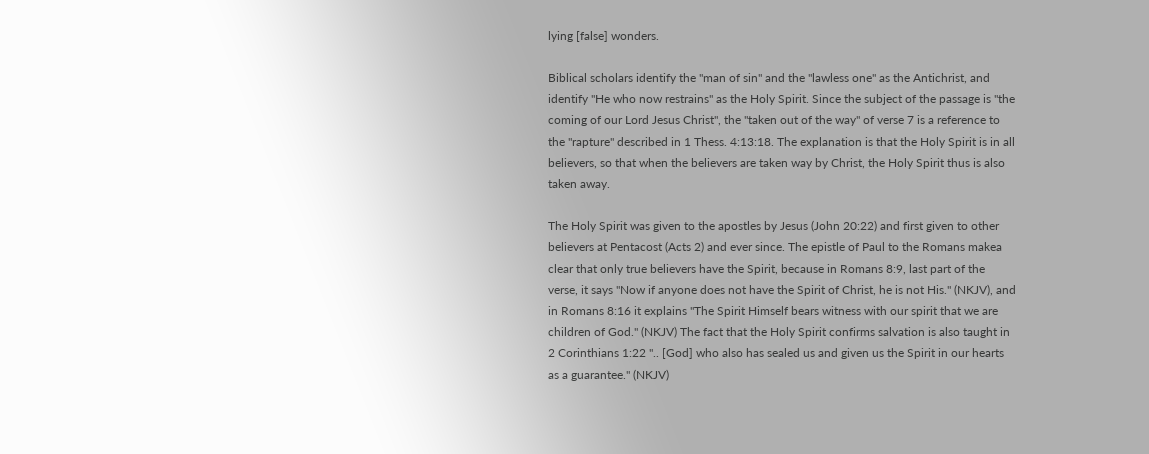lying [false] wonders.

Biblical scholars identify the "man of sin" and the "lawless one" as the Antichrist, and identify "He who now restrains" as the Holy Spirit. Since the subject of the passage is "the coming of our Lord Jesus Christ", the "taken out of the way" of verse 7 is a reference to the "rapture" described in 1 Thess. 4:13:18. The explanation is that the Holy Spirit is in all believers, so that when the believers are taken way by Christ, the Holy Spirit thus is also taken away.

The Holy Spirit was given to the apostles by Jesus (John 20:22) and first given to other believers at Pentacost (Acts 2) and ever since. The epistle of Paul to the Romans makea clear that only true believers have the Spirit, because in Romans 8:9, last part of the verse, it says "Now if anyone does not have the Spirit of Christ, he is not His." (NKJV), and in Romans 8:16 it explains "The Spirit Himself bears witness with our spirit that we are children of God." (NKJV) The fact that the Holy Spirit confirms salvation is also taught in 2 Corinthians 1:22 ".. [God] who also has sealed us and given us the Spirit in our hearts as a guarantee." (NKJV)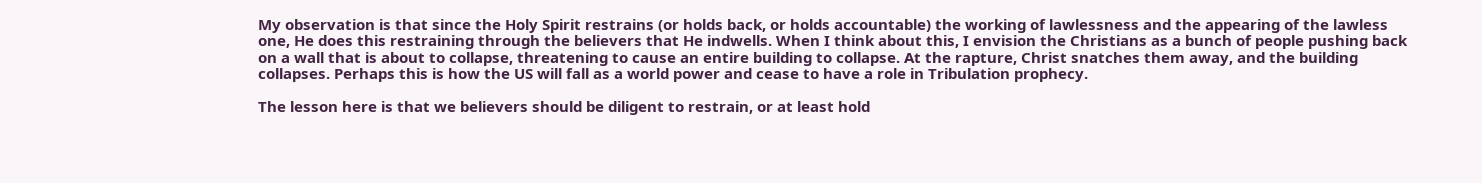My observation is that since the Holy Spirit restrains (or holds back, or holds accountable) the working of lawlessness and the appearing of the lawless one, He does this restraining through the believers that He indwells. When I think about this, I envision the Christians as a bunch of people pushing back on a wall that is about to collapse, threatening to cause an entire building to collapse. At the rapture, Christ snatches them away, and the building collapses. Perhaps this is how the US will fall as a world power and cease to have a role in Tribulation prophecy.

The lesson here is that we believers should be diligent to restrain, or at least hold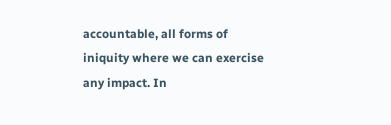accountable, all forms of iniquity where we can exercise any impact. In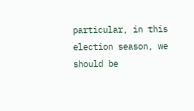particular, in this election season, we should be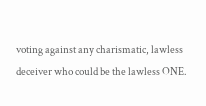voting against any charismatic, lawless deceiver who could be the lawless ONE.